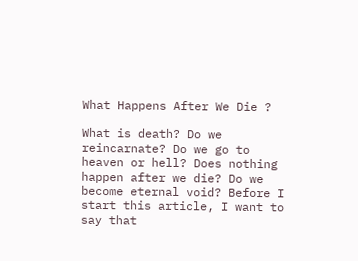What Happens After We Die ?

What is death? Do we reincarnate? Do we go to heaven or hell? Does nothing happen after we die? Do we become eternal void? Before I start this article, I want to say that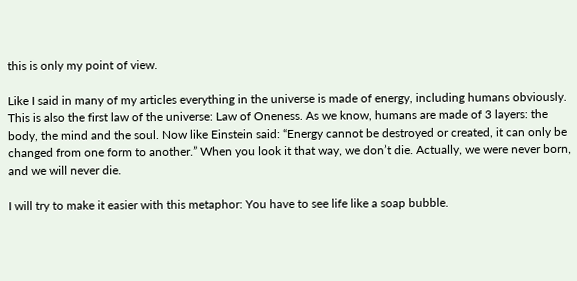this is only my point of view.

Like I said in many of my articles everything in the universe is made of energy, including humans obviously. This is also the first law of the universe: Law of Oneness. As we know, humans are made of 3 layers: the body, the mind and the soul. Now like Einstein said: “Energy cannot be destroyed or created, it can only be changed from one form to another.” When you look it that way, we don’t die. Actually, we were never born, and we will never die.

I will try to make it easier with this metaphor: You have to see life like a soap bubble.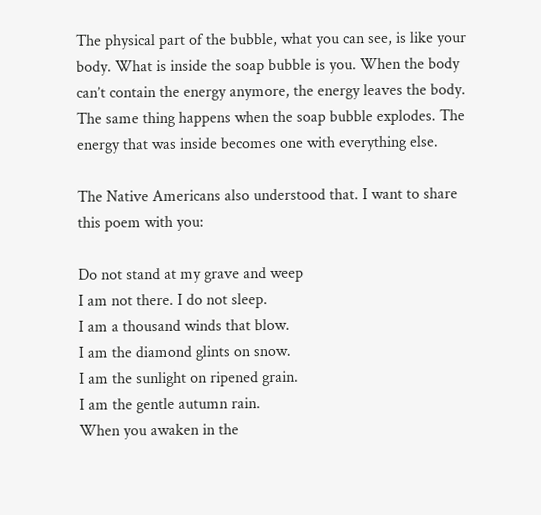The physical part of the bubble, what you can see, is like your body. What is inside the soap bubble is you. When the body can’t contain the energy anymore, the energy leaves the body. The same thing happens when the soap bubble explodes. The energy that was inside becomes one with everything else.

The Native Americans also understood that. I want to share this poem with you:

Do not stand at my grave and weep
I am not there. I do not sleep.
I am a thousand winds that blow.
I am the diamond glints on snow.
I am the sunlight on ripened grain.
I am the gentle autumn rain.
When you awaken in the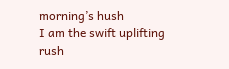morning’s hush
I am the swift uplifting rush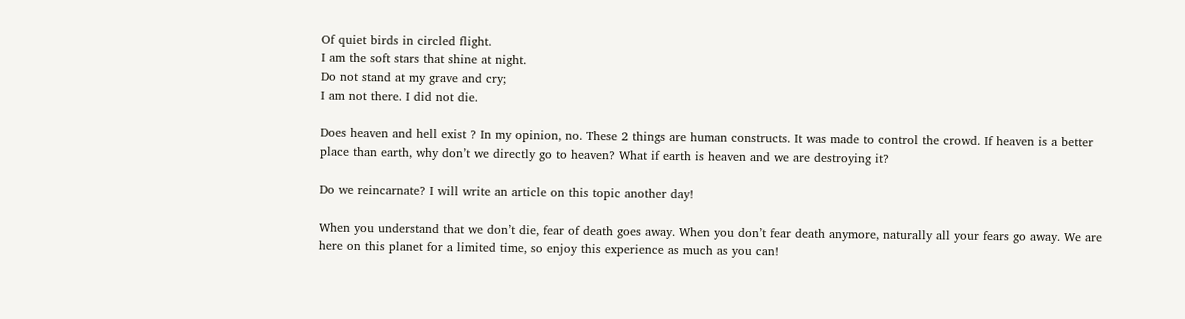Of quiet birds in circled flight.
I am the soft stars that shine at night.
Do not stand at my grave and cry;
I am not there. I did not die.

Does heaven and hell exist ? In my opinion, no. These 2 things are human constructs. It was made to control the crowd. If heaven is a better place than earth, why don’t we directly go to heaven? What if earth is heaven and we are destroying it?

Do we reincarnate? I will write an article on this topic another day!

When you understand that we don’t die, fear of death goes away. When you don’t fear death anymore, naturally all your fears go away. We are here on this planet for a limited time, so enjoy this experience as much as you can!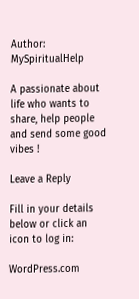Author: MySpiritualHelp

A passionate about life who wants to share, help people and send some good vibes !

Leave a Reply

Fill in your details below or click an icon to log in:

WordPress.com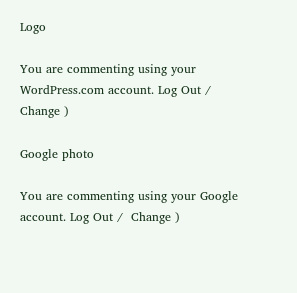Logo

You are commenting using your WordPress.com account. Log Out /  Change )

Google photo

You are commenting using your Google account. Log Out /  Change )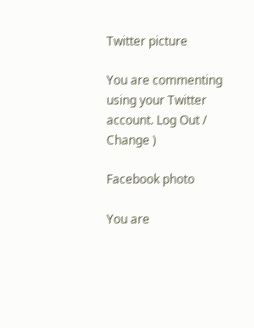Twitter picture

You are commenting using your Twitter account. Log Out /  Change )

Facebook photo

You are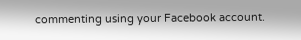commenting using your Facebook account.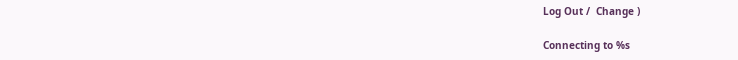Log Out /  Change )

Connecting to %s